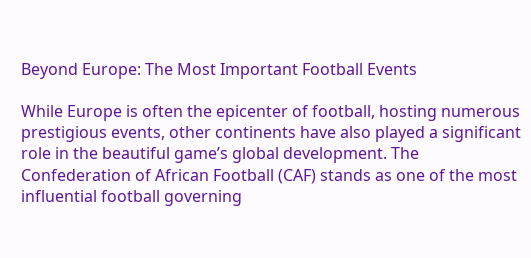Beyond Europe: The Most Important Football Events

While Europe is often the epicenter of football, hosting numerous prestigious events, other continents have also played a significant role in the beautiful game’s global development. The Confederation of African Football (CAF) stands as one of the most influential football governing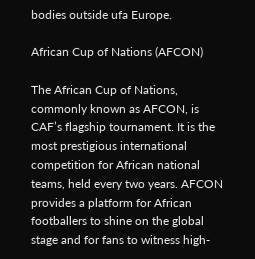bodies outside ufa Europe.

African Cup of Nations (AFCON)

The African Cup of Nations, commonly known as AFCON, is CAF’s flagship tournament. It is the most prestigious international competition for African national teams, held every two years. AFCON provides a platform for African footballers to shine on the global stage and for fans to witness high-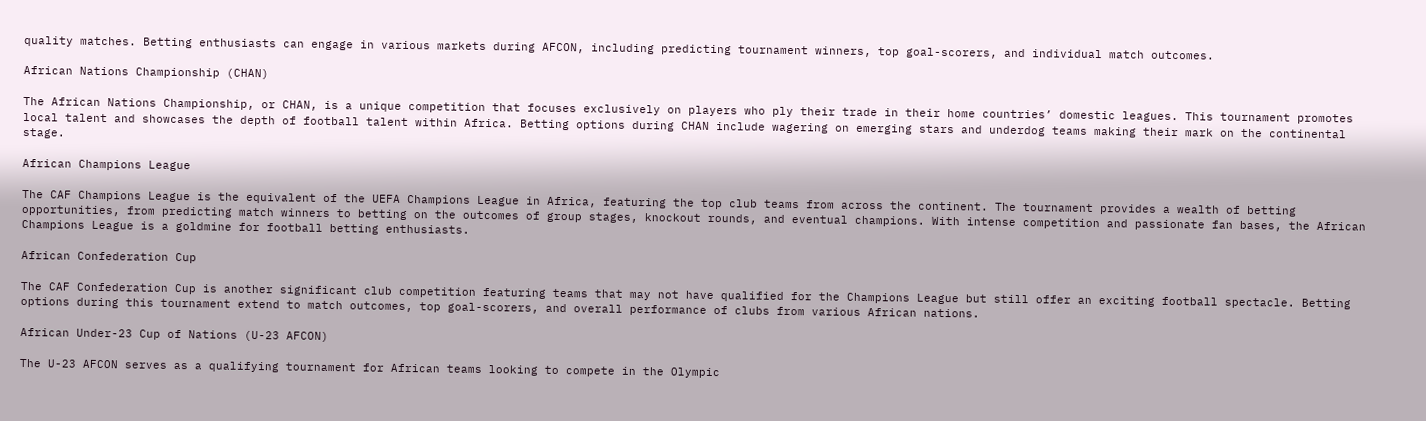quality matches. Betting enthusiasts can engage in various markets during AFCON, including predicting tournament winners, top goal-scorers, and individual match outcomes.

African Nations Championship (CHAN)

The African Nations Championship, or CHAN, is a unique competition that focuses exclusively on players who ply their trade in their home countries’ domestic leagues. This tournament promotes local talent and showcases the depth of football talent within Africa. Betting options during CHAN include wagering on emerging stars and underdog teams making their mark on the continental stage.

African Champions League

The CAF Champions League is the equivalent of the UEFA Champions League in Africa, featuring the top club teams from across the continent. The tournament provides a wealth of betting opportunities, from predicting match winners to betting on the outcomes of group stages, knockout rounds, and eventual champions. With intense competition and passionate fan bases, the African Champions League is a goldmine for football betting enthusiasts.

African Confederation Cup

The CAF Confederation Cup is another significant club competition featuring teams that may not have qualified for the Champions League but still offer an exciting football spectacle. Betting options during this tournament extend to match outcomes, top goal-scorers, and overall performance of clubs from various African nations.

African Under-23 Cup of Nations (U-23 AFCON)

The U-23 AFCON serves as a qualifying tournament for African teams looking to compete in the Olympic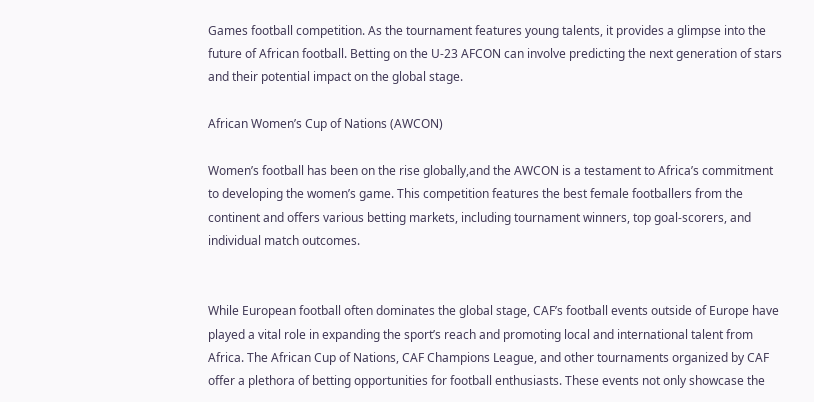Games football competition. As the tournament features young talents, it provides a glimpse into the future of African football. Betting on the U-23 AFCON can involve predicting the next generation of stars and their potential impact on the global stage.

African Women’s Cup of Nations (AWCON)

Women’s football has been on the rise globally,and the AWCON is a testament to Africa’s commitment to developing the women’s game. This competition features the best female footballers from the continent and offers various betting markets, including tournament winners, top goal-scorers, and individual match outcomes.


While European football often dominates the global stage, CAF’s football events outside of Europe have played a vital role in expanding the sport’s reach and promoting local and international talent from Africa. The African Cup of Nations, CAF Champions League, and other tournaments organized by CAF offer a plethora of betting opportunities for football enthusiasts. These events not only showcase the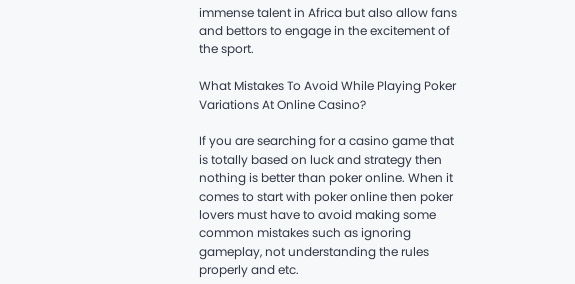immense talent in Africa but also allow fans and bettors to engage in the excitement of the sport.

What Mistakes To Avoid While Playing Poker Variations At Online Casino?

If you are searching for a casino game that is totally based on luck and strategy then nothing is better than poker online. When it comes to start with poker online then poker lovers must have to avoid making some common mistakes such as ignoring gameplay, not understanding the rules properly and etc.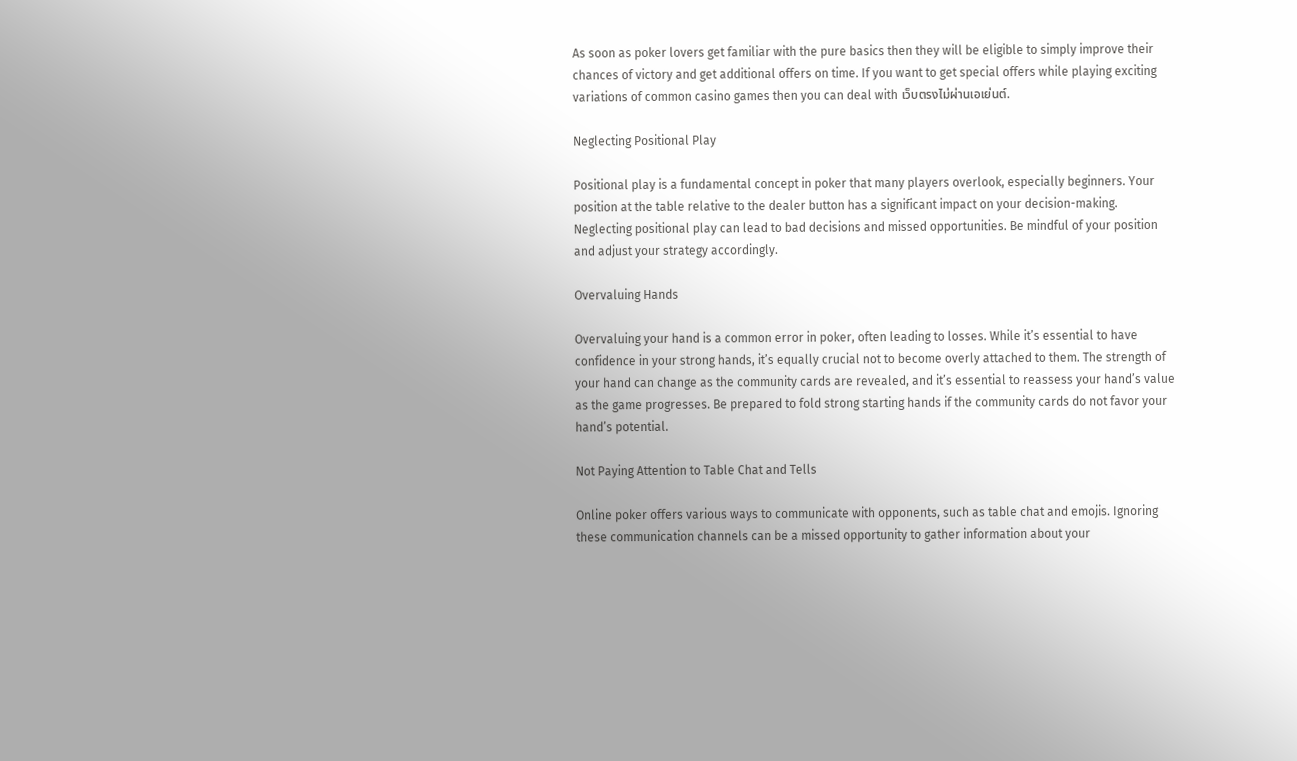As soon as poker lovers get familiar with the pure basics then they will be eligible to simply improve their chances of victory and get additional offers on time. If you want to get special offers while playing exciting variations of common casino games then you can deal with เว็บตรงไม่ผ่านเอเย่นต์.

Neglecting Positional Play

Positional play is a fundamental concept in poker that many players overlook, especially beginners. Your position at the table relative to the dealer button has a significant impact on your decision-making. Neglecting positional play can lead to bad decisions and missed opportunities. Be mindful of your position and adjust your strategy accordingly.

Overvaluing Hands

Overvaluing your hand is a common error in poker, often leading to losses. While it’s essential to have confidence in your strong hands, it’s equally crucial not to become overly attached to them. The strength of your hand can change as the community cards are revealed, and it’s essential to reassess your hand’s value as the game progresses. Be prepared to fold strong starting hands if the community cards do not favor your hand’s potential.

Not Paying Attention to Table Chat and Tells

Online poker offers various ways to communicate with opponents, such as table chat and emojis. Ignoring these communication channels can be a missed opportunity to gather information about your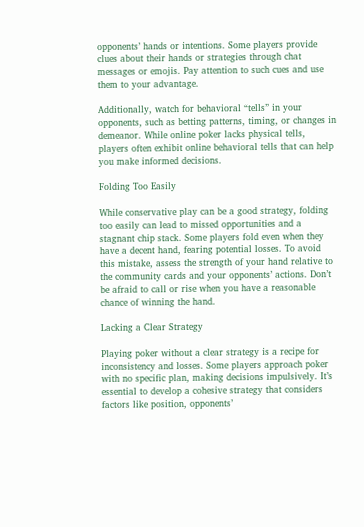opponents’ hands or intentions. Some players provide clues about their hands or strategies through chat messages or emojis. Pay attention to such cues and use them to your advantage.

Additionally, watch for behavioral “tells” in your opponents, such as betting patterns, timing, or changes in demeanor. While online poker lacks physical tells, players often exhibit online behavioral tells that can help you make informed decisions.

Folding Too Easily

While conservative play can be a good strategy, folding too easily can lead to missed opportunities and a stagnant chip stack. Some players fold even when they have a decent hand, fearing potential losses. To avoid this mistake, assess the strength of your hand relative to the community cards and your opponents’ actions. Don’t be afraid to call or rise when you have a reasonable chance of winning the hand.

Lacking a Clear Strategy

Playing poker without a clear strategy is a recipe for inconsistency and losses. Some players approach poker with no specific plan, making decisions impulsively. It’s essential to develop a cohesive strategy that considers factors like position, opponents’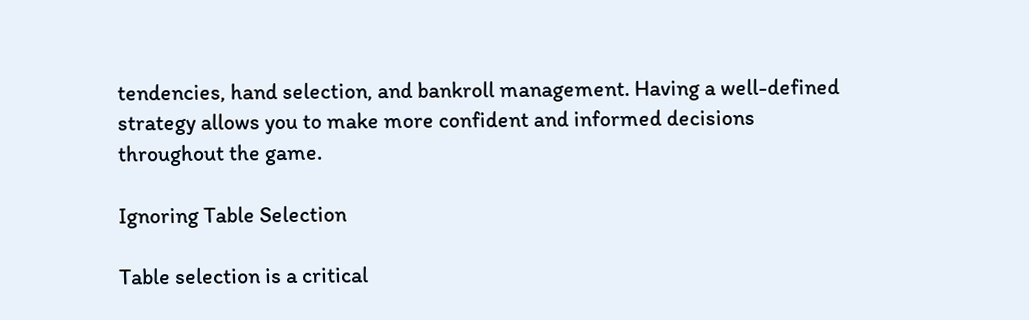tendencies, hand selection, and bankroll management. Having a well-defined strategy allows you to make more confident and informed decisions throughout the game.

Ignoring Table Selection

Table selection is a critical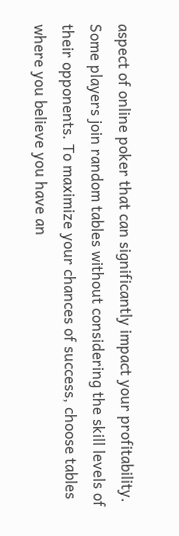aspect of online poker that can significantly impact your profitability. Some players join random tables without considering the skill levels of their opponents. To maximize your chances of success, choose tables where you believe you have an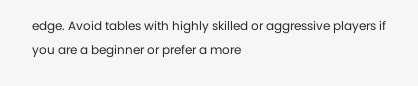edge. Avoid tables with highly skilled or aggressive players if you are a beginner or prefer a more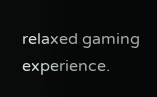relaxed gaming experience.